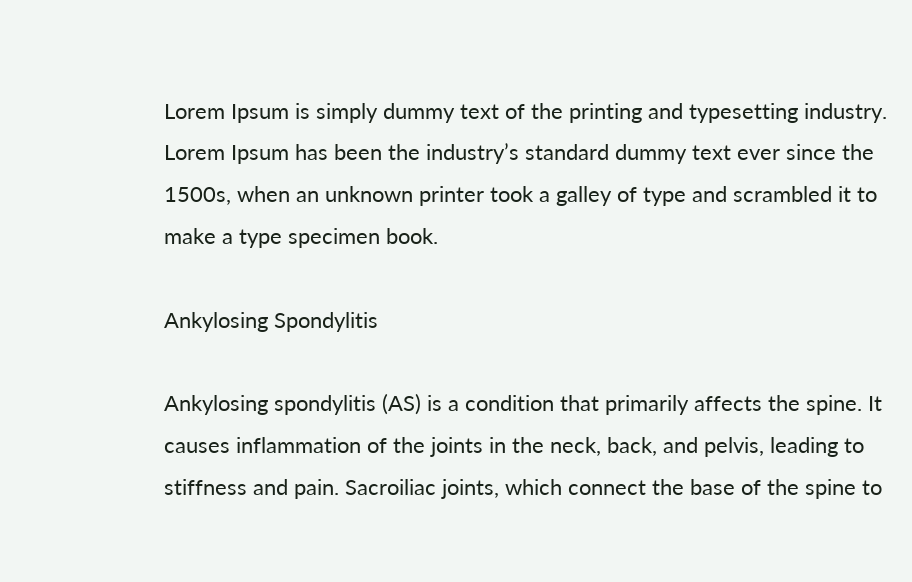Lorem Ipsum is simply dummy text of the printing and typesetting industry. Lorem Ipsum has been the industry’s standard dummy text ever since the 1500s, when an unknown printer took a galley of type and scrambled it to make a type specimen book.

Ankylosing Spondylitis

Ankylosing spondylitis (AS) is a condition that primarily affects the spine. It causes inflammation of the joints in the neck, back, and pelvis, leading to stiffness and pain. Sacroiliac joints, which connect the base of the spine to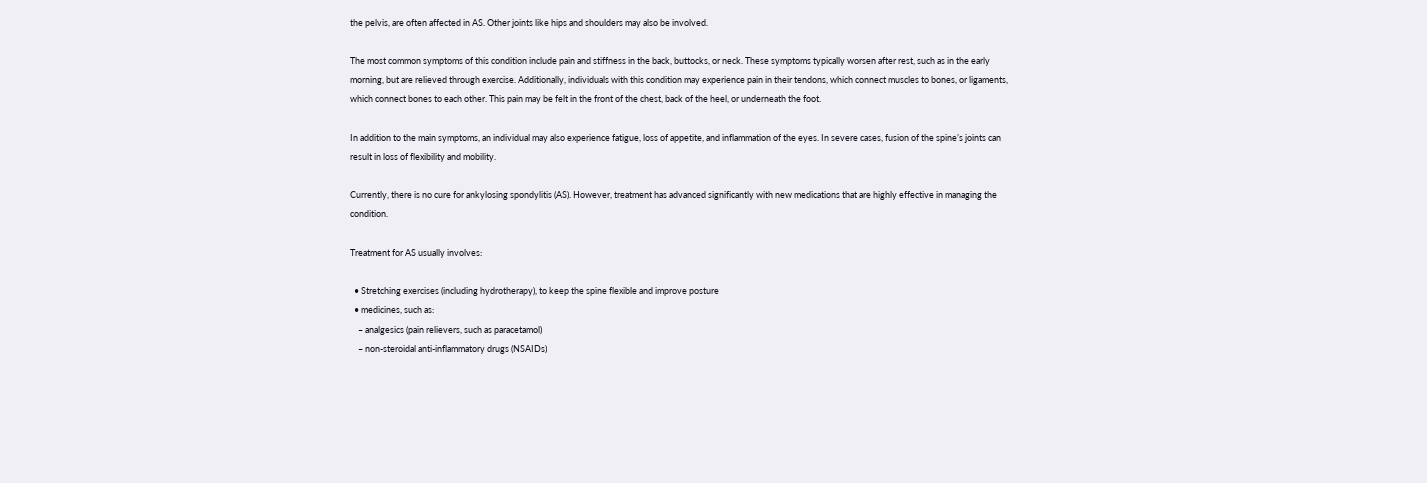the pelvis, are often affected in AS. Other joints like hips and shoulders may also be involved.

The most common symptoms of this condition include pain and stiffness in the back, buttocks, or neck. These symptoms typically worsen after rest, such as in the early morning, but are relieved through exercise. Additionally, individuals with this condition may experience pain in their tendons, which connect muscles to bones, or ligaments, which connect bones to each other. This pain may be felt in the front of the chest, back of the heel, or underneath the foot.

In addition to the main symptoms, an individual may also experience fatigue, loss of appetite, and inflammation of the eyes. In severe cases, fusion of the spine’s joints can result in loss of flexibility and mobility.

Currently, there is no cure for ankylosing spondylitis (AS). However, treatment has advanced significantly with new medications that are highly effective in managing the condition.

Treatment for AS usually involves:

  • Stretching exercises (including hydrotherapy), to keep the spine flexible and improve posture
  • medicines, such as:
    – analgesics (pain relievers, such as paracetamol)
    – non-steroidal anti-inflammatory drugs (NSAIDs)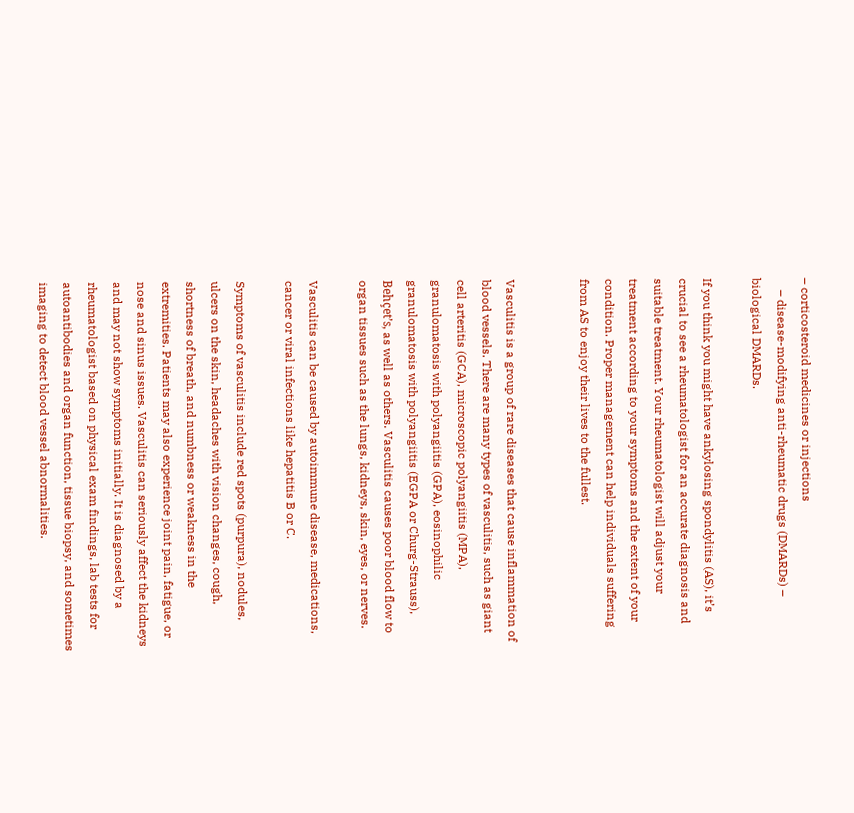– corticosteroid medicines or injections
    – disease-modifying anti-rheumatic drugs (DMARDs) – biological DMARDs.

If you think you might have ankylosing spondylitis (AS), it’s crucial to see a rheumatologist for an accurate diagnosis and suitable treatment. Your rheumatologist will adjust your treatment according to your symptoms and the extent of your condition. Proper management can help individuals suffering from AS to enjoy their lives to the fullest.


Vasculitis is a group of rare diseases that cause inflammation of blood vessels. There are many types of vasculitis, such as giant cell arteritis (GCA), microscopic polyangiitis (MPA), granulomatosis with polyangiitis (GPA), eosinophilic granulomatosis with polyangiitis (EGPA or Churg-Strauss), Behçet’s, as well as others. Vasculitis causes poor blood flow to organ tissues such as the lungs, kidneys, skin, eyes, or nerves.

Vasculitis can be caused by autoimmune disease, medications, cancer or viral infections like hepatitis B or C.

Symptoms of vasculitis include red spots (purpura), nodules, ulcers on the skin, headaches with vision changes, cough, shortness of breath, and numbness or weakness in the extremities. Patients may also experience joint pain, fatigue, or nose and sinus issues. Vasculitis can seriously affect the kidneys and may not show symptoms initially. It is diagnosed by a rheumatologist based on physical exam findings, lab tests for autoantibodies and organ function, tissue biopsy, and sometimes imaging to detect blood vessel abnormalities.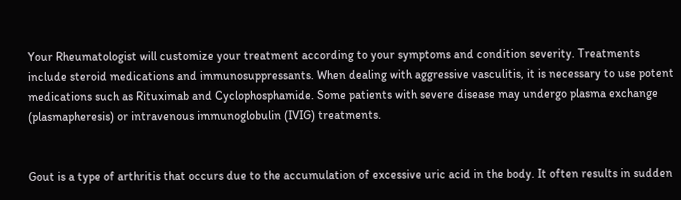Your Rheumatologist will customize your treatment according to your symptoms and condition severity. Treatments include steroid medications and immunosuppressants. When dealing with aggressive vasculitis, it is necessary to use potent medications such as Rituximab and Cyclophosphamide. Some patients with severe disease may undergo plasma exchange (plasmapheresis) or intravenous immunoglobulin (IVIG) treatments.


Gout is a type of arthritis that occurs due to the accumulation of excessive uric acid in the body. It often results in sudden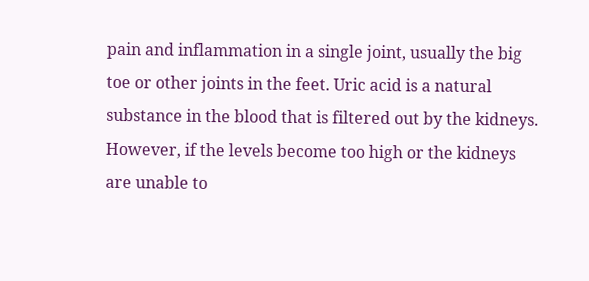pain and inflammation in a single joint, usually the big toe or other joints in the feet. Uric acid is a natural substance in the blood that is filtered out by the kidneys. However, if the levels become too high or the kidneys are unable to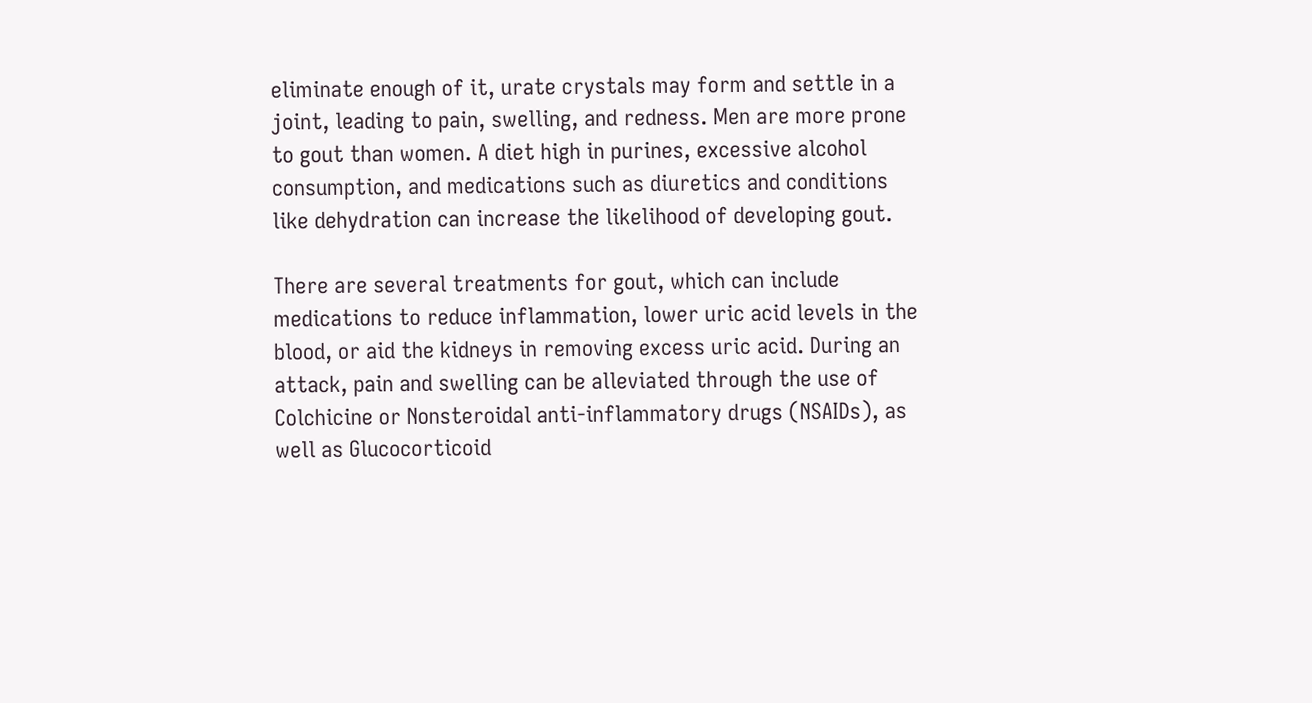eliminate enough of it, urate crystals may form and settle in a joint, leading to pain, swelling, and redness. Men are more prone to gout than women. A diet high in purines, excessive alcohol consumption, and medications such as diuretics and conditions like dehydration can increase the likelihood of developing gout.

There are several treatments for gout, which can include medications to reduce inflammation, lower uric acid levels in the blood, or aid the kidneys in removing excess uric acid. During an attack, pain and swelling can be alleviated through the use of Colchicine or Nonsteroidal anti-inflammatory drugs (NSAIDs), as well as Glucocorticoid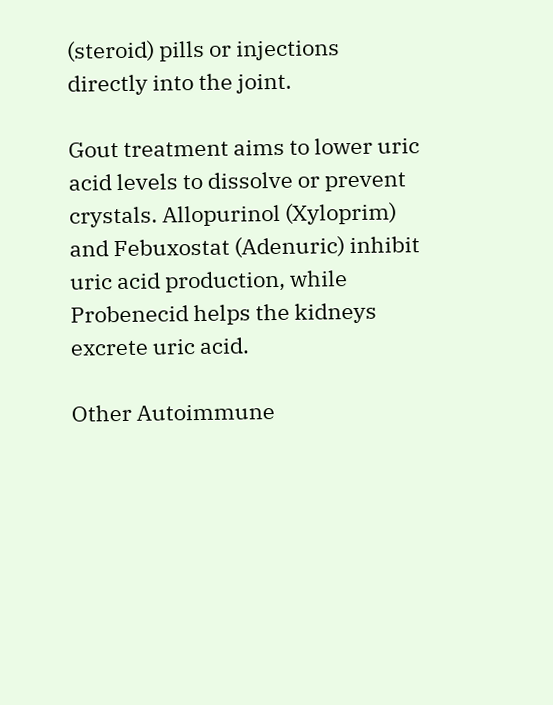(steroid) pills or injections directly into the joint.

Gout treatment aims to lower uric acid levels to dissolve or prevent crystals. Allopurinol (Xyloprim) and Febuxostat (Adenuric) inhibit uric acid production, while Probenecid helps the kidneys excrete uric acid.

Other Autoimmune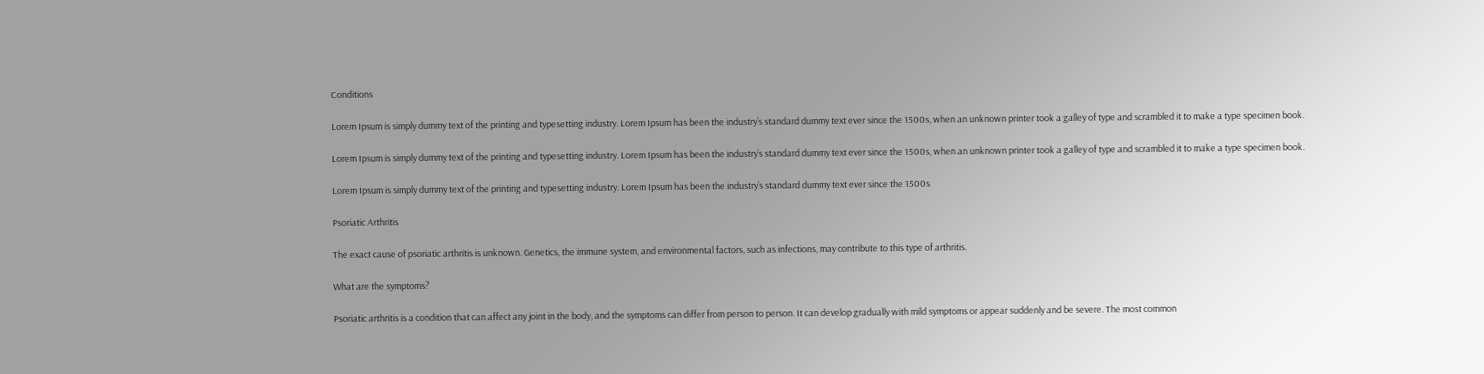Conditions

Lorem Ipsum is simply dummy text of the printing and typesetting industry. Lorem Ipsum has been the industry’s standard dummy text ever since the 1500s, when an unknown printer took a galley of type and scrambled it to make a type specimen book.

Lorem Ipsum is simply dummy text of the printing and typesetting industry. Lorem Ipsum has been the industry’s standard dummy text ever since the 1500s, when an unknown printer took a galley of type and scrambled it to make a type specimen book.

Lorem Ipsum is simply dummy text of the printing and typesetting industry. Lorem Ipsum has been the industry’s standard dummy text ever since the 1500s

Psoriatic Arthritis

The exact cause of psoriatic arthritis is unknown. Genetics, the immune system, and environmental factors, such as infections, may contribute to this type of arthritis.

What are the symptoms?

Psoriatic arthritis is a condition that can affect any joint in the body, and the symptoms can differ from person to person. It can develop gradually with mild symptoms or appear suddenly and be severe. The most common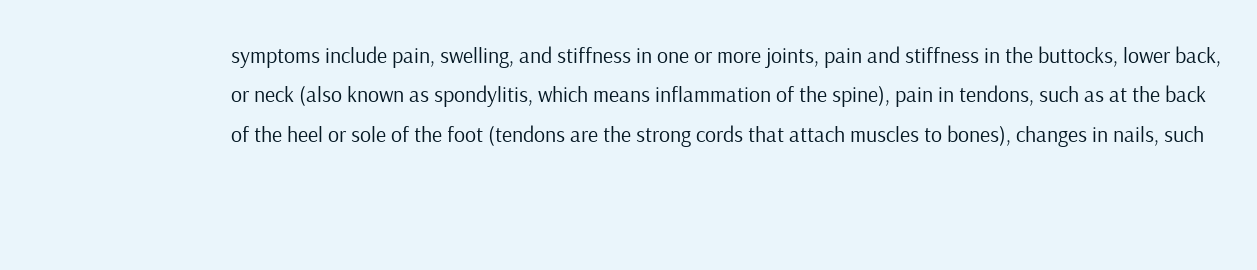symptoms include pain, swelling, and stiffness in one or more joints, pain and stiffness in the buttocks, lower back, or neck (also known as spondylitis, which means inflammation of the spine), pain in tendons, such as at the back of the heel or sole of the foot (tendons are the strong cords that attach muscles to bones), changes in nails, such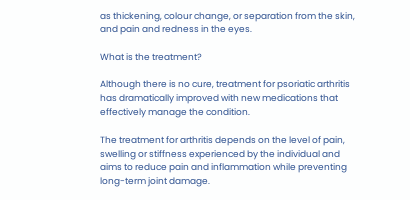as thickening, colour change, or separation from the skin, and pain and redness in the eyes.

What is the treatment?

Although there is no cure, treatment for psoriatic arthritis has dramatically improved with new medications that effectively manage the condition.

The treatment for arthritis depends on the level of pain, swelling or stiffness experienced by the individual and aims to reduce pain and inflammation while preventing long-term joint damage.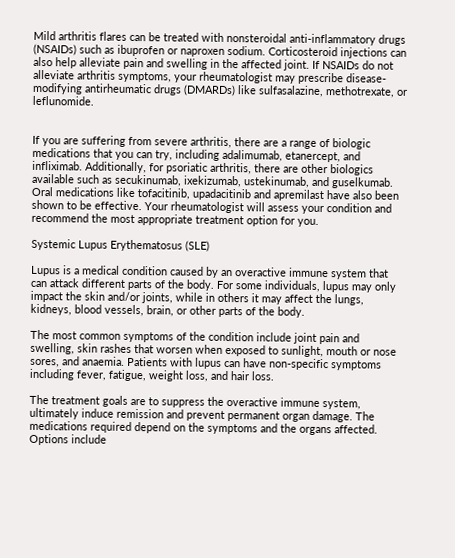Mild arthritis flares can be treated with nonsteroidal anti-inflammatory drugs (NSAIDs) such as ibuprofen or naproxen sodium. Corticosteroid injections can also help alleviate pain and swelling in the affected joint. If NSAIDs do not alleviate arthritis symptoms, your rheumatologist may prescribe disease-modifying antirheumatic drugs (DMARDs) like sulfasalazine, methotrexate, or leflunomide.


If you are suffering from severe arthritis, there are a range of biologic medications that you can try, including adalimumab, etanercept, and infliximab. Additionally, for psoriatic arthritis, there are other biologics available such as secukinumab, ixekizumab, ustekinumab, and guselkumab. Oral medications like tofacitinib, upadacitinib and apremilast have also been shown to be effective. Your rheumatologist will assess your condition and recommend the most appropriate treatment option for you.

Systemic Lupus Erythematosus (SLE)

Lupus is a medical condition caused by an overactive immune system that can attack different parts of the body. For some individuals, lupus may only impact the skin and/or joints, while in others it may affect the lungs, kidneys, blood vessels, brain, or other parts of the body.

The most common symptoms of the condition include joint pain and swelling, skin rashes that worsen when exposed to sunlight, mouth or nose sores, and anaemia. Patients with lupus can have non-specific symptoms including fever, fatigue, weight loss, and hair loss.

The treatment goals are to suppress the overactive immune system, ultimately induce remission and prevent permanent organ damage. The medications required depend on the symptoms and the organs affected. Options include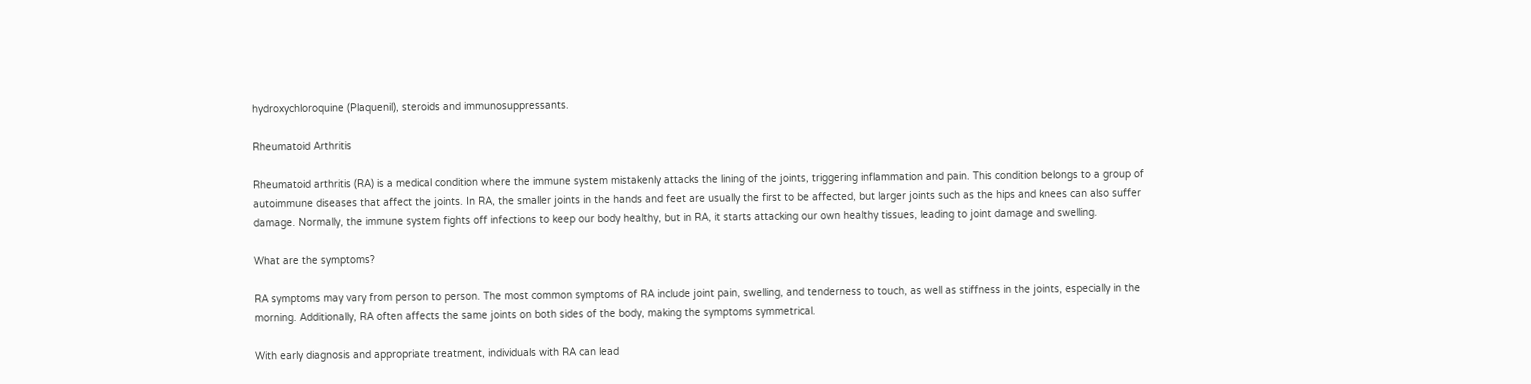hydroxychloroquine (Plaquenil), steroids and immunosuppressants.

Rheumatoid Arthritis

Rheumatoid arthritis (RA) is a medical condition where the immune system mistakenly attacks the lining of the joints, triggering inflammation and pain. This condition belongs to a group of autoimmune diseases that affect the joints. In RA, the smaller joints in the hands and feet are usually the first to be affected, but larger joints such as the hips and knees can also suffer damage. Normally, the immune system fights off infections to keep our body healthy, but in RA, it starts attacking our own healthy tissues, leading to joint damage and swelling.

What are the symptoms?

RA symptoms may vary from person to person. The most common symptoms of RA include joint pain, swelling, and tenderness to touch, as well as stiffness in the joints, especially in the morning. Additionally, RA often affects the same joints on both sides of the body, making the symptoms symmetrical.

With early diagnosis and appropriate treatment, individuals with RA can lead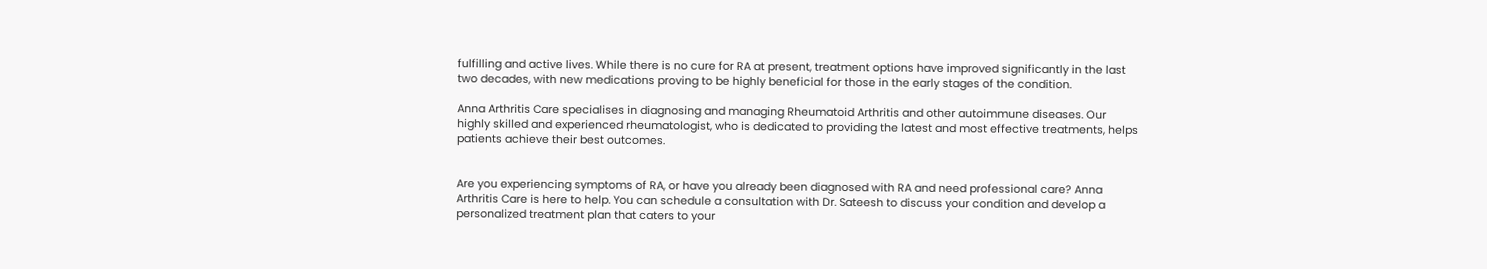fulfilling and active lives. While there is no cure for RA at present, treatment options have improved significantly in the last two decades, with new medications proving to be highly beneficial for those in the early stages of the condition.

Anna Arthritis Care specialises in diagnosing and managing Rheumatoid Arthritis and other autoimmune diseases. Our highly skilled and experienced rheumatologist, who is dedicated to providing the latest and most effective treatments, helps patients achieve their best outcomes.


Are you experiencing symptoms of RA, or have you already been diagnosed with RA and need professional care? Anna Arthritis Care is here to help. You can schedule a consultation with Dr. Sateesh to discuss your condition and develop a personalized treatment plan that caters to your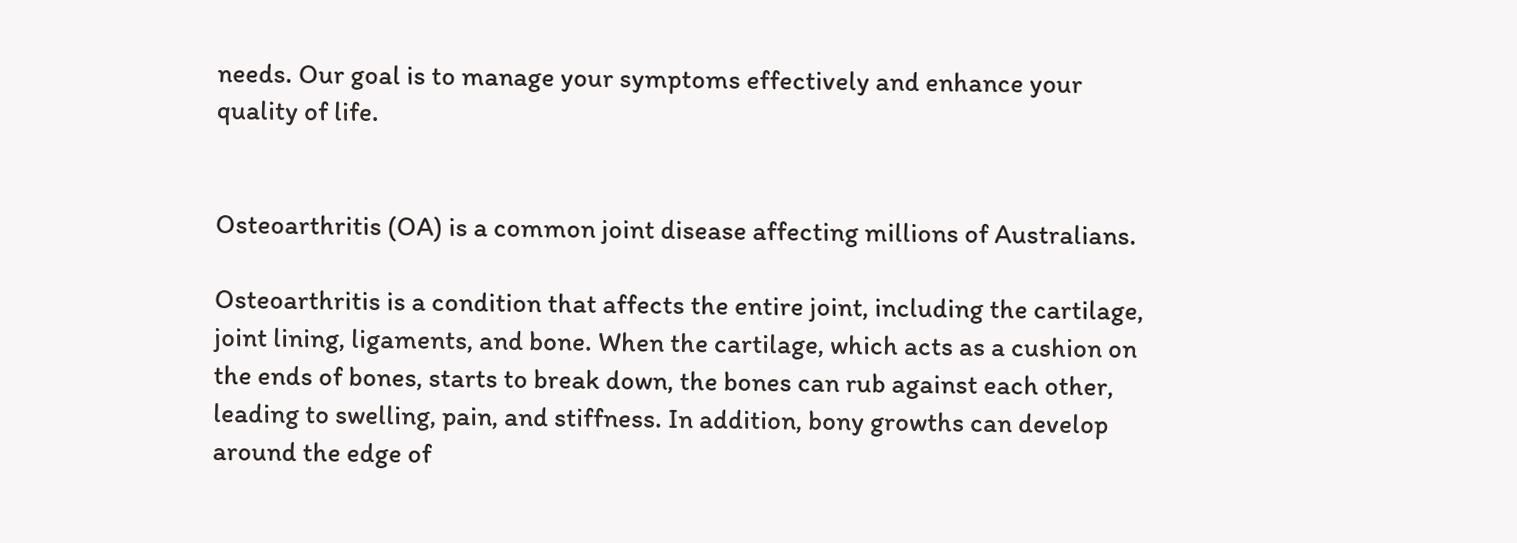needs. Our goal is to manage your symptoms effectively and enhance your quality of life.


Osteoarthritis (OA) is a common joint disease affecting millions of Australians.

Osteoarthritis is a condition that affects the entire joint, including the cartilage, joint lining, ligaments, and bone. When the cartilage, which acts as a cushion on the ends of bones, starts to break down, the bones can rub against each other, leading to swelling, pain, and stiffness. In addition, bony growths can develop around the edge of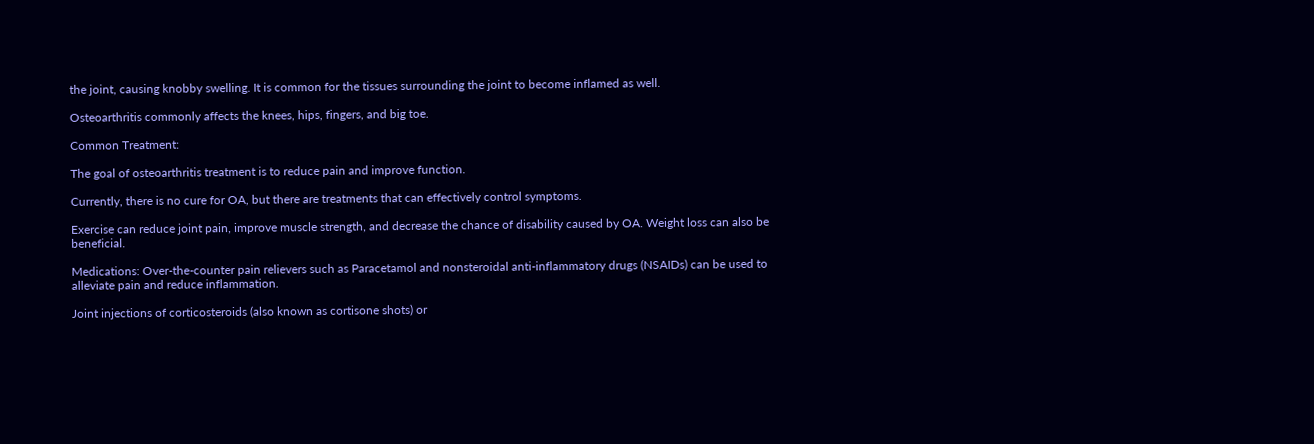the joint, causing knobby swelling. It is common for the tissues surrounding the joint to become inflamed as well.

Osteoarthritis commonly affects the knees, hips, fingers, and big toe.

Common Treatment:

The goal of osteoarthritis treatment is to reduce pain and improve function.

Currently, there is no cure for OA, but there are treatments that can effectively control symptoms.

Exercise can reduce joint pain, improve muscle strength, and decrease the chance of disability caused by OA. Weight loss can also be beneficial.

Medications: Over-the-counter pain relievers such as Paracetamol and nonsteroidal anti-inflammatory drugs (NSAIDs) can be used to alleviate pain and reduce inflammation.

Joint injections of corticosteroids (also known as cortisone shots) or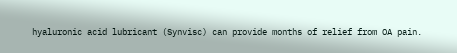hyaluronic acid lubricant (Synvisc) can provide months of relief from OA pain.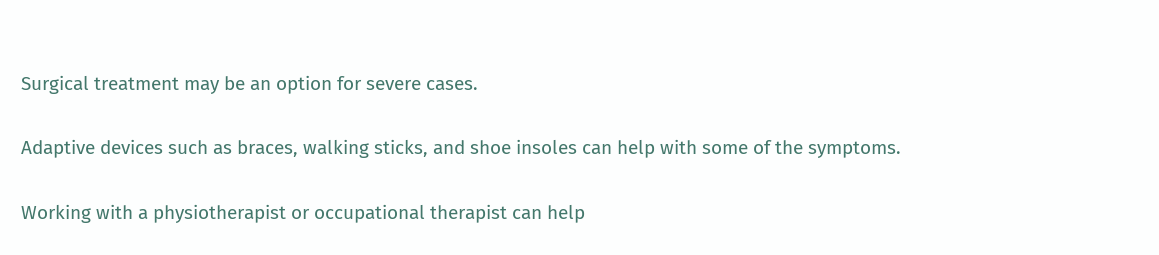Surgical treatment may be an option for severe cases.

Adaptive devices such as braces, walking sticks, and shoe insoles can help with some of the symptoms.

Working with a physiotherapist or occupational therapist can help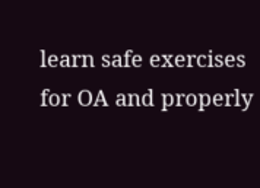learn safe exercises for OA and properly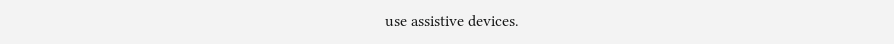use assistive devices.